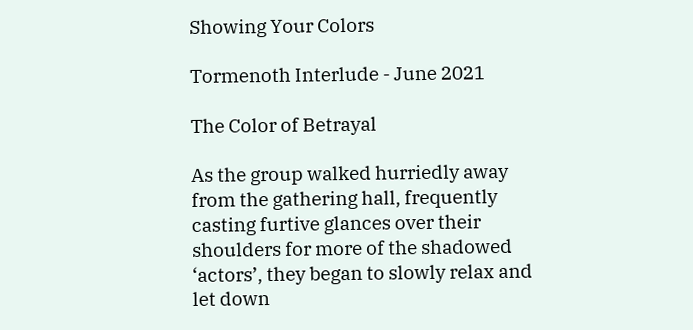Showing Your Colors

Tormenoth Interlude - June 2021

The Color of Betrayal

As the group walked hurriedly away from the gathering hall, frequently casting furtive glances over their shoulders for more of the shadowed ‘actors’, they began to slowly relax and let down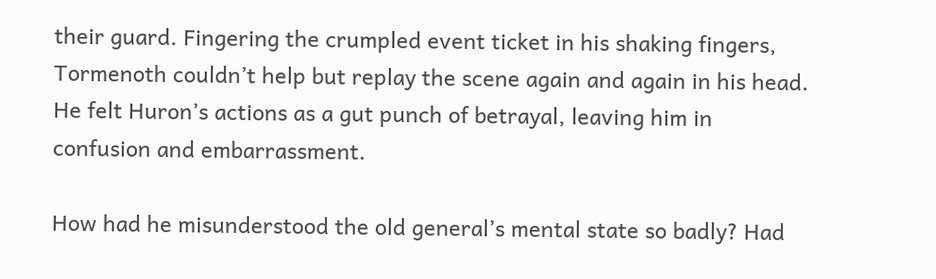their guard. Fingering the crumpled event ticket in his shaking fingers, Tormenoth couldn’t help but replay the scene again and again in his head. He felt Huron’s actions as a gut punch of betrayal, leaving him in confusion and embarrassment.

How had he misunderstood the old general’s mental state so badly? Had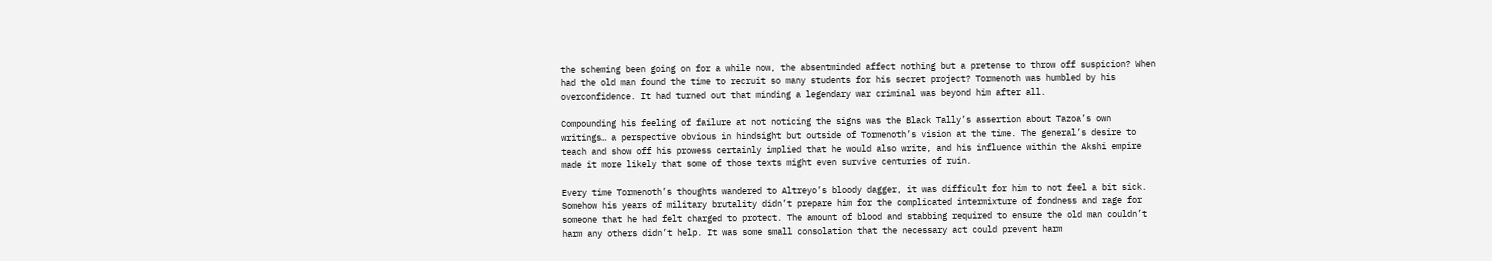the scheming been going on for a while now, the absentminded affect nothing but a pretense to throw off suspicion? When had the old man found the time to recruit so many students for his secret project? Tormenoth was humbled by his overconfidence. It had turned out that minding a legendary war criminal was beyond him after all.

Compounding his feeling of failure at not noticing the signs was the Black Tally’s assertion about Tazoa’s own writings… a perspective obvious in hindsight but outside of Tormenoth’s vision at the time. The general’s desire to teach and show off his prowess certainly implied that he would also write, and his influence within the Akshi empire made it more likely that some of those texts might even survive centuries of ruin.

Every time Tormenoth’s thoughts wandered to Altreyo’s bloody dagger, it was difficult for him to not feel a bit sick. Somehow his years of military brutality didn’t prepare him for the complicated intermixture of fondness and rage for someone that he had felt charged to protect. The amount of blood and stabbing required to ensure the old man couldn’t harm any others didn’t help. It was some small consolation that the necessary act could prevent harm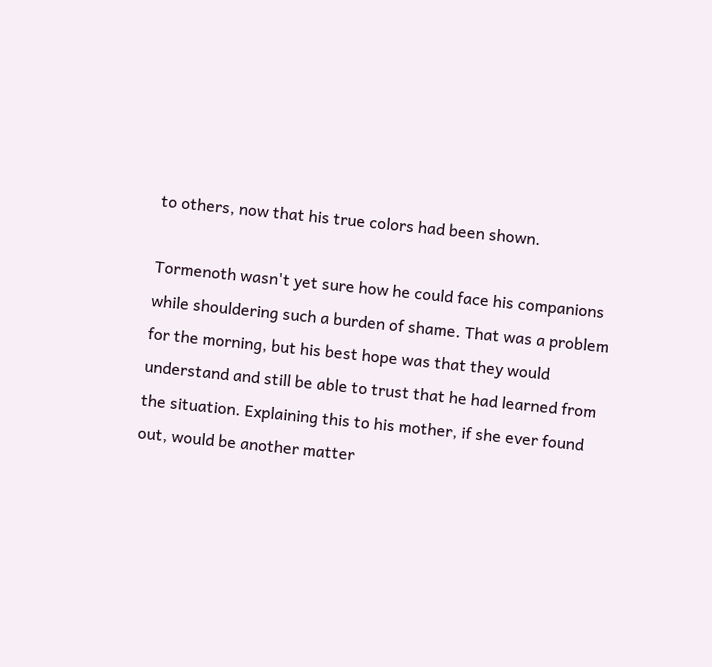to others, now that his true colors had been shown.

Tormenoth wasn't yet sure how he could face his companions while shouldering such a burden of shame. That was a problem for the morning, but his best hope was that they would understand and still be able to trust that he had learned from the situation. Explaining this to his mother, if she ever found out, would be another matter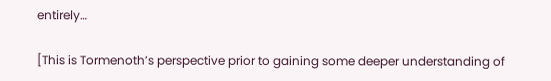entirely…

[This is Tormenoth’s perspective prior to gaining some deeper understanding of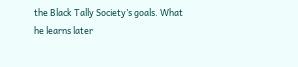the Black Tally Society’s goals. What he learns later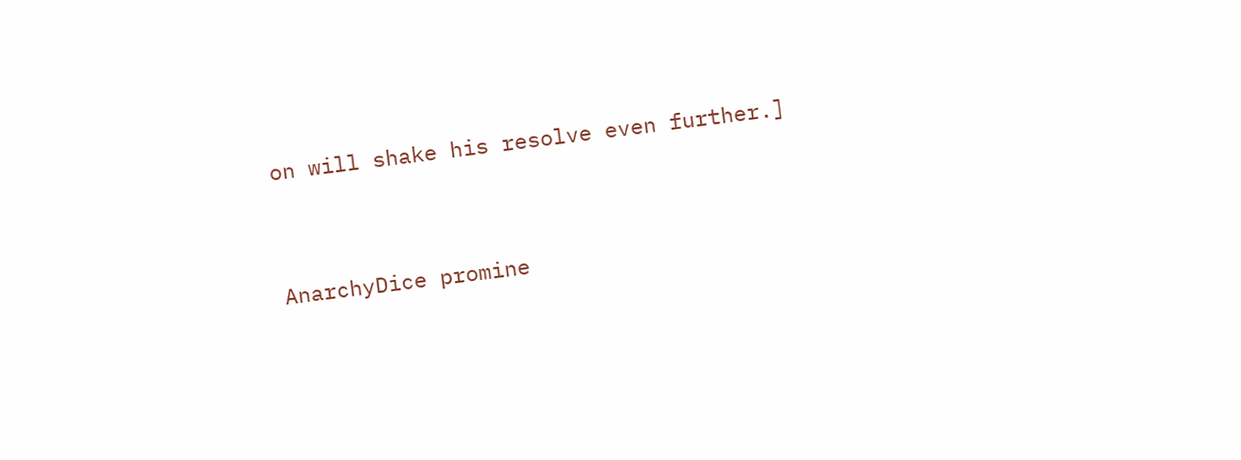on will shake his resolve even further.]


AnarchyDice promine